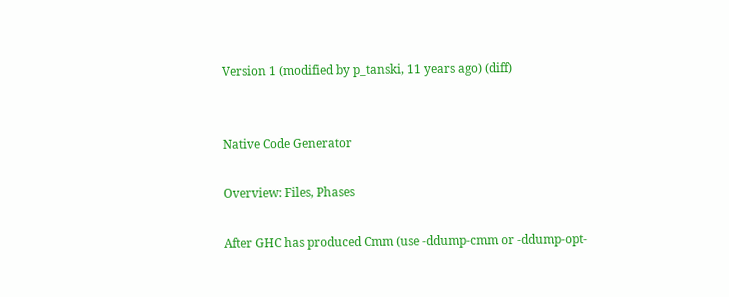Version 1 (modified by p_tanski, 11 years ago) (diff)


Native Code Generator

Overview: Files, Phases

After GHC has produced Cmm (use -ddump-cmm or -ddump-opt-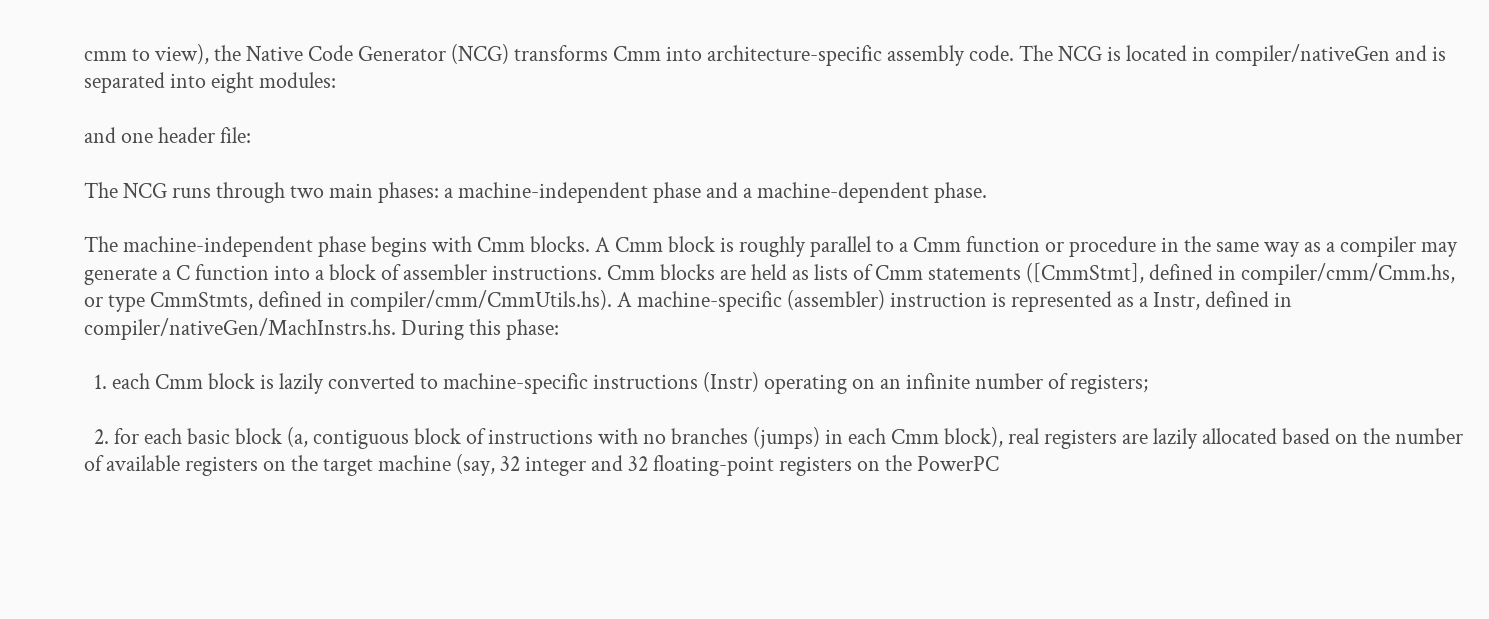cmm to view), the Native Code Generator (NCG) transforms Cmm into architecture-specific assembly code. The NCG is located in compiler/nativeGen and is separated into eight modules:

and one header file:

The NCG runs through two main phases: a machine-independent phase and a machine-dependent phase.

The machine-independent phase begins with Cmm blocks. A Cmm block is roughly parallel to a Cmm function or procedure in the same way as a compiler may generate a C function into a block of assembler instructions. Cmm blocks are held as lists of Cmm statements ([CmmStmt], defined in compiler/cmm/Cmm.hs, or type CmmStmts, defined in compiler/cmm/CmmUtils.hs). A machine-specific (assembler) instruction is represented as a Instr, defined in compiler/nativeGen/MachInstrs.hs. During this phase:

  1. each Cmm block is lazily converted to machine-specific instructions (Instr) operating on an infinite number of registers;

  2. for each basic block (a, contiguous block of instructions with no branches (jumps) in each Cmm block), real registers are lazily allocated based on the number of available registers on the target machine (say, 32 integer and 32 floating-point registers on the PowerPC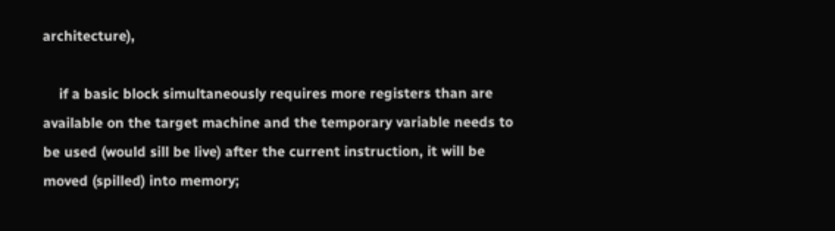architecture),

    if a basic block simultaneously requires more registers than are available on the target machine and the temporary variable needs to be used (would sill be live) after the current instruction, it will be moved (spilled) into memory;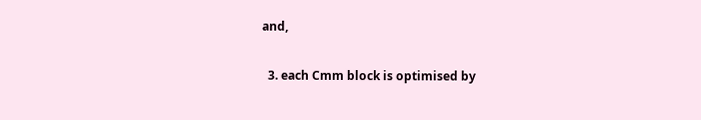and,

  3. each Cmm block is optimised by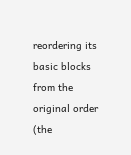reordering its basic blocks from the original order (the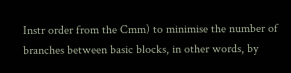Instr order from the Cmm) to minimise the number of branches between basic blocks, in other words, by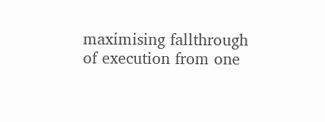maximising fallthrough of execution from one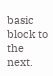basic block to the next.